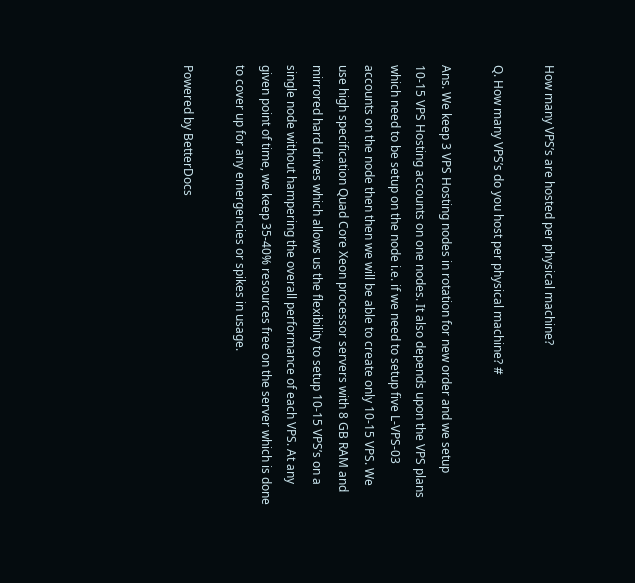How many VPS’s are hosted per physical machine?

Q. How many VPS’s do you host per physical machine? #

Ans. We keep 3 VPS Hosting nodes in rotation for new order and we setup 10-15 VPS Hosting accounts on one nodes. It also depends upon the VPS plans which need to be setup on the node i.e. if we need to setup five L-VPS-03 accounts on the node then then we will be able to create only 10-15 VPS. We use high specification Quad Core Xeon processor servers with 8 GB RAM and mirrored hard drives which allows us the flexibility to setup 10-15 VPS’s on a single node without hampering the overall performance of each VPS. At any given point of time, we keep 35-40% resources free on the server which is done to cover up for any emergencies or spikes in usage.

Powered by BetterDocs